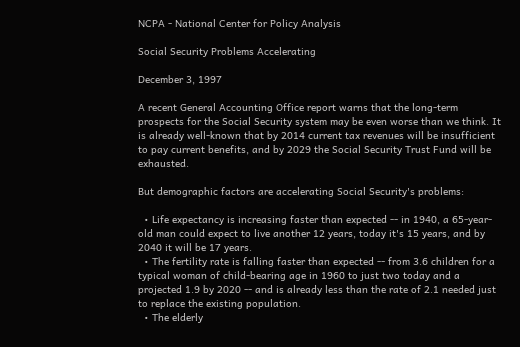NCPA - National Center for Policy Analysis

Social Security Problems Accelerating

December 3, 1997

A recent General Accounting Office report warns that the long-term prospects for the Social Security system may be even worse than we think. It is already well-known that by 2014 current tax revenues will be insufficient to pay current benefits, and by 2029 the Social Security Trust Fund will be exhausted.

But demographic factors are accelerating Social Security's problems:

  • Life expectancy is increasing faster than expected -- in 1940, a 65-year-old man could expect to live another 12 years, today it's 15 years, and by 2040 it will be 17 years.
  • The fertility rate is falling faster than expected -- from 3.6 children for a typical woman of child-bearing age in 1960 to just two today and a projected 1.9 by 2020 -- and is already less than the rate of 2.1 needed just to replace the existing population.
  • The elderly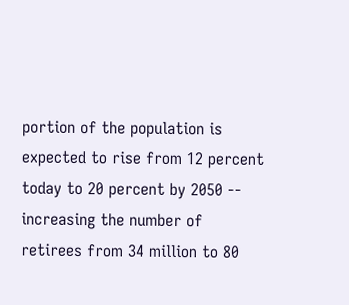portion of the population is expected to rise from 12 percent today to 20 percent by 2050 -- increasing the number of retirees from 34 million to 80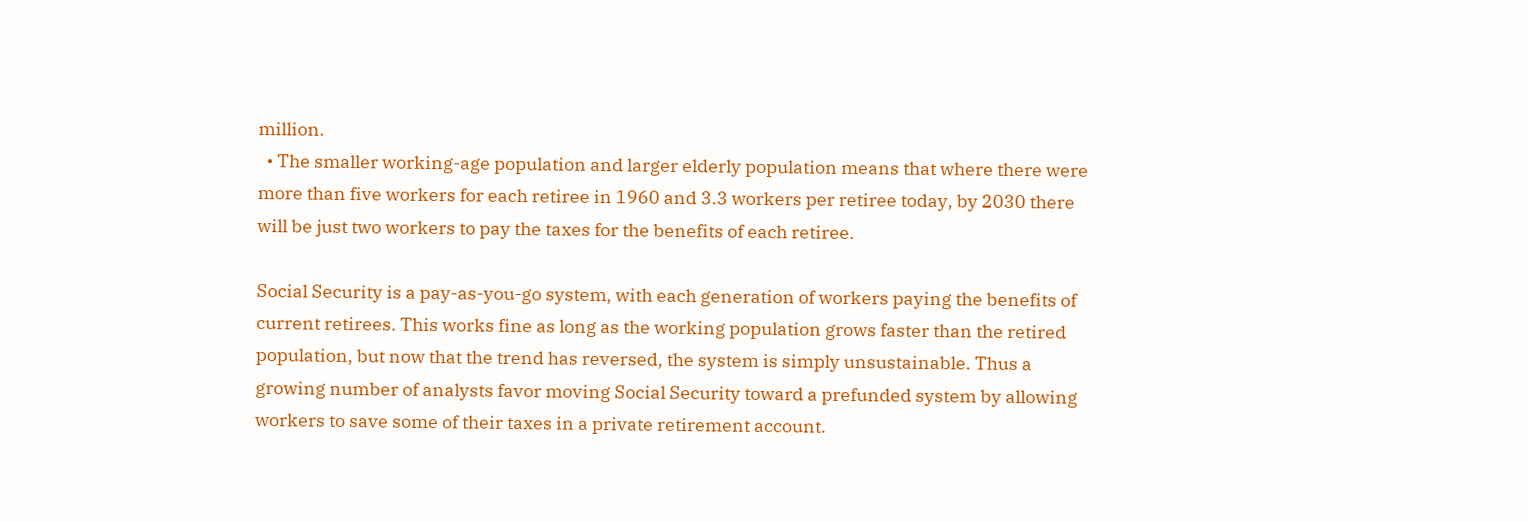million.
  • The smaller working-age population and larger elderly population means that where there were more than five workers for each retiree in 1960 and 3.3 workers per retiree today, by 2030 there will be just two workers to pay the taxes for the benefits of each retiree.

Social Security is a pay-as-you-go system, with each generation of workers paying the benefits of current retirees. This works fine as long as the working population grows faster than the retired population, but now that the trend has reversed, the system is simply unsustainable. Thus a growing number of analysts favor moving Social Security toward a prefunded system by allowing workers to save some of their taxes in a private retirement account.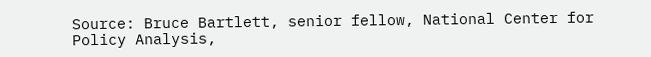Source: Bruce Bartlett, senior fellow, National Center for Policy Analysis,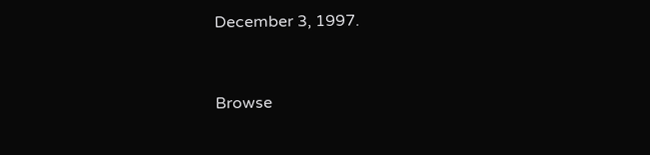December 3, 1997.


Browse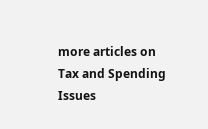more articles on Tax and Spending Issues